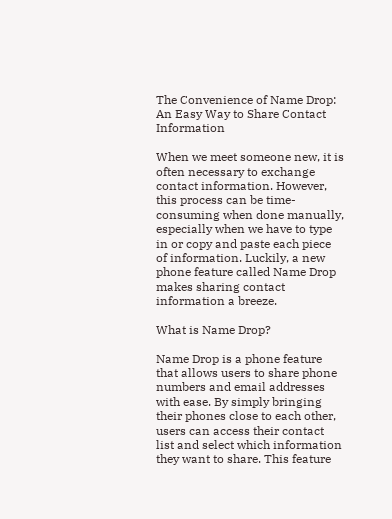The Convenience of Name Drop: An Easy Way to Share Contact Information

When we meet someone new, it is often necessary to exchange contact information. However, this process can be time-consuming when done manually, especially when we have to type in or copy and paste each piece of information. Luckily, a new phone feature called Name Drop makes sharing contact information a breeze.

What is Name Drop?

Name Drop is a phone feature that allows users to share phone numbers and email addresses with ease. By simply bringing their phones close to each other, users can access their contact list and select which information they want to share. This feature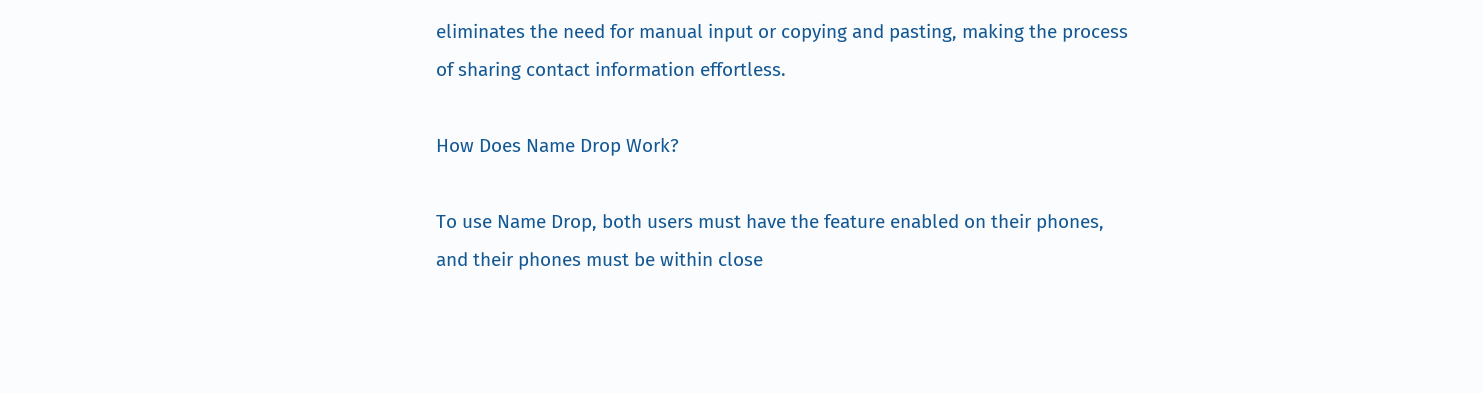eliminates the need for manual input or copying and pasting, making the process of sharing contact information effortless.

How Does Name Drop Work?

To use Name Drop, both users must have the feature enabled on their phones, and their phones must be within close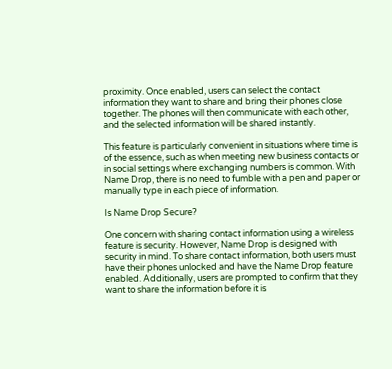proximity. Once enabled, users can select the contact information they want to share and bring their phones close together. The phones will then communicate with each other, and the selected information will be shared instantly.

This feature is particularly convenient in situations where time is of the essence, such as when meeting new business contacts or in social settings where exchanging numbers is common. With Name Drop, there is no need to fumble with a pen and paper or manually type in each piece of information.

Is Name Drop Secure?

One concern with sharing contact information using a wireless feature is security. However, Name Drop is designed with security in mind. To share contact information, both users must have their phones unlocked and have the Name Drop feature enabled. Additionally, users are prompted to confirm that they want to share the information before it is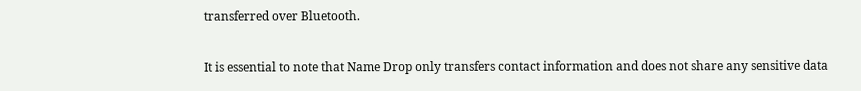transferred over Bluetooth.

It is essential to note that Name Drop only transfers contact information and does not share any sensitive data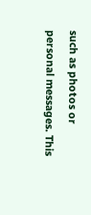such as photos or personal messages. This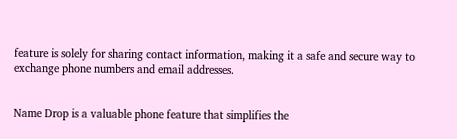feature is solely for sharing contact information, making it a safe and secure way to exchange phone numbers and email addresses.


Name Drop is a valuable phone feature that simplifies the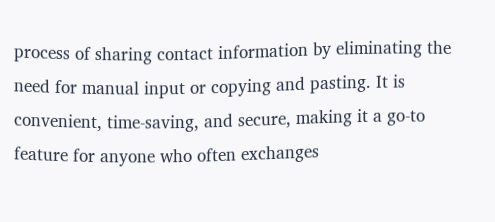process of sharing contact information by eliminating the need for manual input or copying and pasting. It is convenient, time-saving, and secure, making it a go-to feature for anyone who often exchanges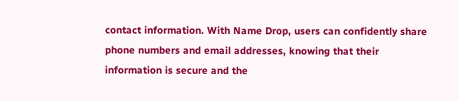contact information. With Name Drop, users can confidently share phone numbers and email addresses, knowing that their information is secure and the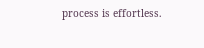process is effortless.